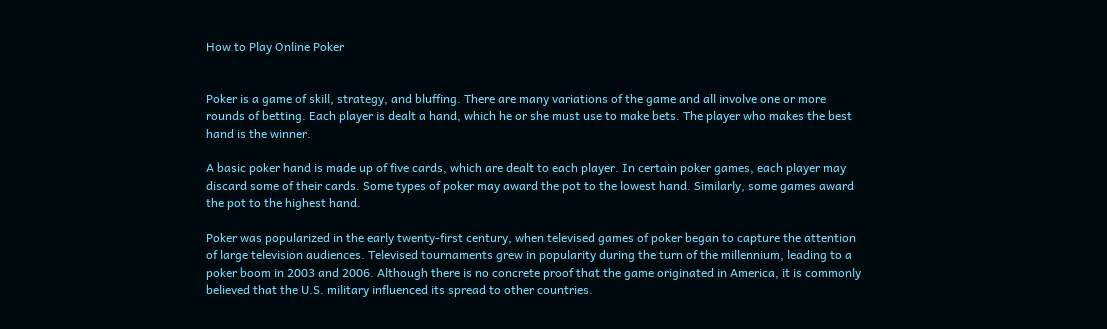How to Play Online Poker


Poker is a game of skill, strategy, and bluffing. There are many variations of the game and all involve one or more rounds of betting. Each player is dealt a hand, which he or she must use to make bets. The player who makes the best hand is the winner.

A basic poker hand is made up of five cards, which are dealt to each player. In certain poker games, each player may discard some of their cards. Some types of poker may award the pot to the lowest hand. Similarly, some games award the pot to the highest hand.

Poker was popularized in the early twenty-first century, when televised games of poker began to capture the attention of large television audiences. Televised tournaments grew in popularity during the turn of the millennium, leading to a poker boom in 2003 and 2006. Although there is no concrete proof that the game originated in America, it is commonly believed that the U.S. military influenced its spread to other countries.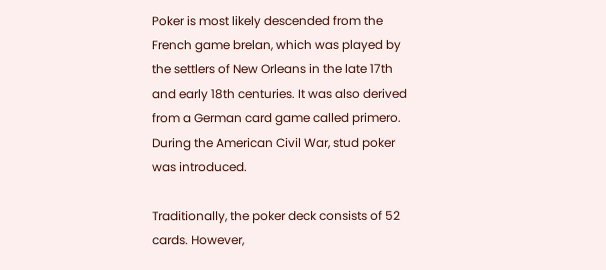Poker is most likely descended from the French game brelan, which was played by the settlers of New Orleans in the late 17th and early 18th centuries. It was also derived from a German card game called primero. During the American Civil War, stud poker was introduced.

Traditionally, the poker deck consists of 52 cards. However,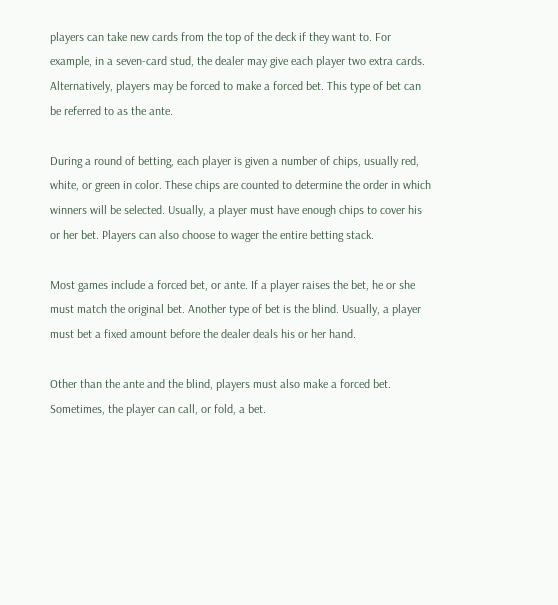players can take new cards from the top of the deck if they want to. For example, in a seven-card stud, the dealer may give each player two extra cards. Alternatively, players may be forced to make a forced bet. This type of bet can be referred to as the ante.

During a round of betting, each player is given a number of chips, usually red, white, or green in color. These chips are counted to determine the order in which winners will be selected. Usually, a player must have enough chips to cover his or her bet. Players can also choose to wager the entire betting stack.

Most games include a forced bet, or ante. If a player raises the bet, he or she must match the original bet. Another type of bet is the blind. Usually, a player must bet a fixed amount before the dealer deals his or her hand.

Other than the ante and the blind, players must also make a forced bet. Sometimes, the player can call, or fold, a bet.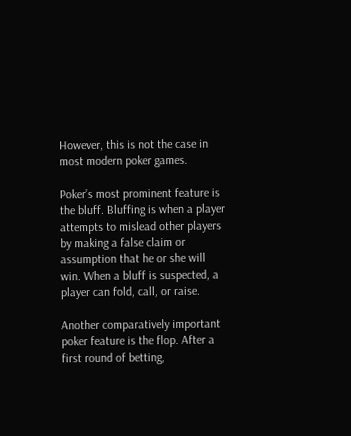However, this is not the case in most modern poker games.

Poker’s most prominent feature is the bluff. Bluffing is when a player attempts to mislead other players by making a false claim or assumption that he or she will win. When a bluff is suspected, a player can fold, call, or raise.

Another comparatively important poker feature is the flop. After a first round of betting,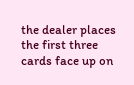the dealer places the first three cards face up on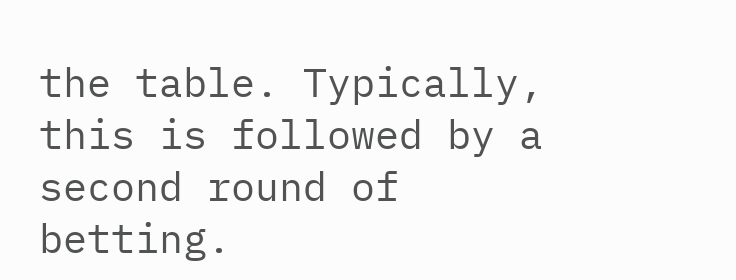the table. Typically, this is followed by a second round of betting.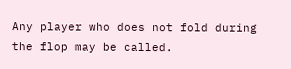Any player who does not fold during the flop may be called.